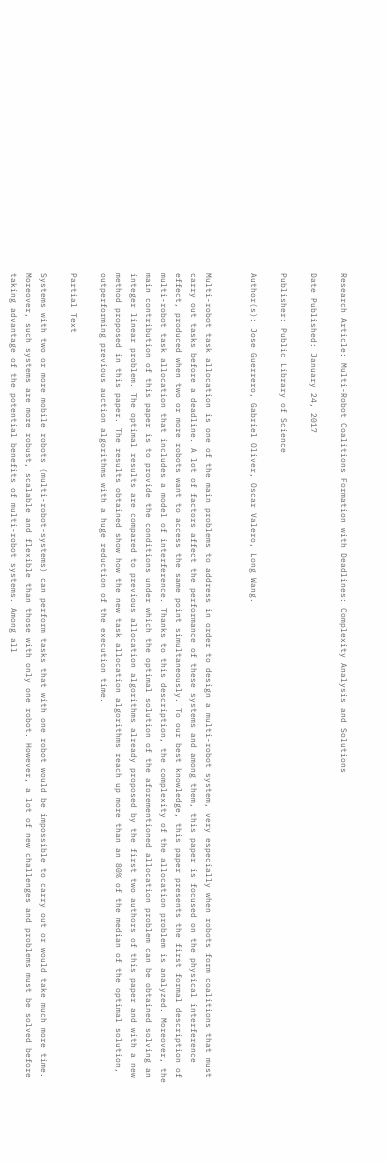Research Article: Multi-Robot Coalitions Formation with Deadlines: Complexity Analysis and Solutions

Date Published: January 24, 2017

Publisher: Public Library of Science

Author(s): Jose Guerrero, Gabriel Oliver, Oscar Valero, Long Wang.


Multi-robot task allocation is one of the main problems to address in order to design a multi-robot system, very especially when robots form coalitions that must carry out tasks before a deadline. A lot of factors affect the performance of these systems and among them, this paper is focused on the physical interference effect, produced when two or more robots want to access the same point simultaneously. To our best knowledge, this paper presents the first formal description of multi-robot task allocation that includes a model of interference. Thanks to this description, the complexity of the allocation problem is analyzed. Moreover, the main contribution of this paper is to provide the conditions under which the optimal solution of the aforementioned allocation problem can be obtained solving an integer linear problem. The optimal results are compared to previous allocation algorithms already proposed by the first two authors of this paper and with a new method proposed in this paper. The results obtained show how the new task allocation algorithms reach up more than an 80% of the median of the optimal solution, outperforming previous auction algorithms with a huge reduction of the execution time.

Partial Text

Systems with two or more mobile robots (multi-robot-systems) can perform tasks that with one robot would be impossible to carry out or would take much more time. Moreover, such systems are more robust, scalable and flexible than those with only one robot. However, a lot of new challenges and problems must be solved before taking advantage of the potential benefits of multi-robot systems. Among all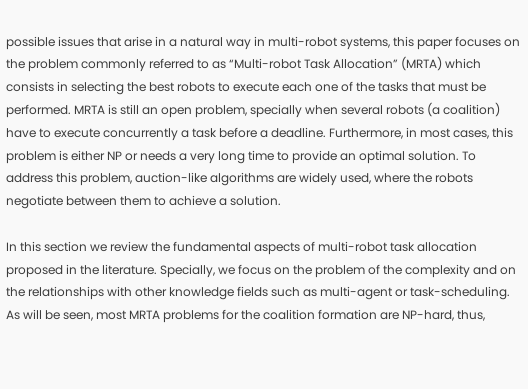possible issues that arise in a natural way in multi-robot systems, this paper focuses on the problem commonly referred to as “Multi-robot Task Allocation” (MRTA) which consists in selecting the best robots to execute each one of the tasks that must be performed. MRTA is still an open problem, specially when several robots (a coalition) have to execute concurrently a task before a deadline. Furthermore, in most cases, this problem is either NP or needs a very long time to provide an optimal solution. To address this problem, auction-like algorithms are widely used, where the robots negotiate between them to achieve a solution.

In this section we review the fundamental aspects of multi-robot task allocation proposed in the literature. Specially, we focus on the problem of the complexity and on the relationships with other knowledge fields such as multi-agent or task-scheduling. As will be seen, most MRTA problems for the coalition formation are NP-hard, thus,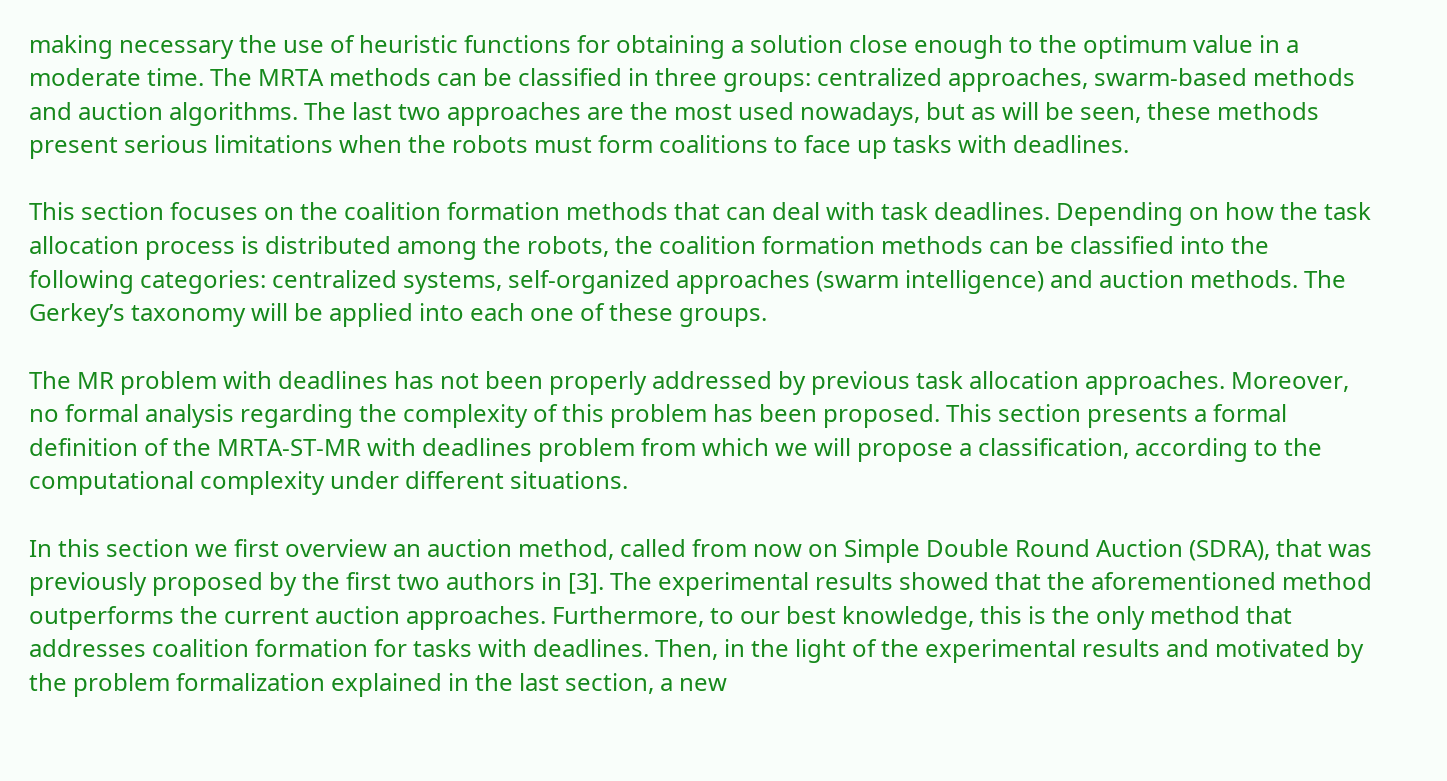making necessary the use of heuristic functions for obtaining a solution close enough to the optimum value in a moderate time. The MRTA methods can be classified in three groups: centralized approaches, swarm-based methods and auction algorithms. The last two approaches are the most used nowadays, but as will be seen, these methods present serious limitations when the robots must form coalitions to face up tasks with deadlines.

This section focuses on the coalition formation methods that can deal with task deadlines. Depending on how the task allocation process is distributed among the robots, the coalition formation methods can be classified into the following categories: centralized systems, self-organized approaches (swarm intelligence) and auction methods. The Gerkey’s taxonomy will be applied into each one of these groups.

The MR problem with deadlines has not been properly addressed by previous task allocation approaches. Moreover, no formal analysis regarding the complexity of this problem has been proposed. This section presents a formal definition of the MRTA-ST-MR with deadlines problem from which we will propose a classification, according to the computational complexity under different situations.

In this section we first overview an auction method, called from now on Simple Double Round Auction (SDRA), that was previously proposed by the first two authors in [3]. The experimental results showed that the aforementioned method outperforms the current auction approaches. Furthermore, to our best knowledge, this is the only method that addresses coalition formation for tasks with deadlines. Then, in the light of the experimental results and motivated by the problem formalization explained in the last section, a new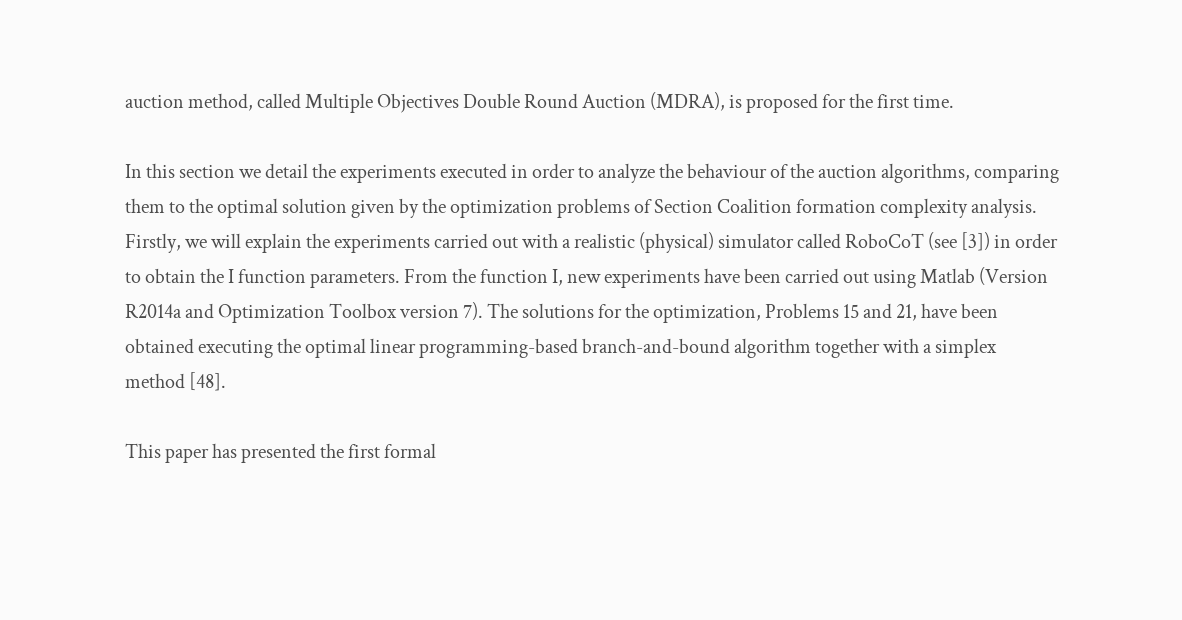auction method, called Multiple Objectives Double Round Auction (MDRA), is proposed for the first time.

In this section we detail the experiments executed in order to analyze the behaviour of the auction algorithms, comparing them to the optimal solution given by the optimization problems of Section Coalition formation complexity analysis. Firstly, we will explain the experiments carried out with a realistic (physical) simulator called RoboCoT (see [3]) in order to obtain the I function parameters. From the function I, new experiments have been carried out using Matlab (Version R2014a and Optimization Toolbox version 7). The solutions for the optimization, Problems 15 and 21, have been obtained executing the optimal linear programming-based branch-and-bound algorithm together with a simplex method [48].

This paper has presented the first formal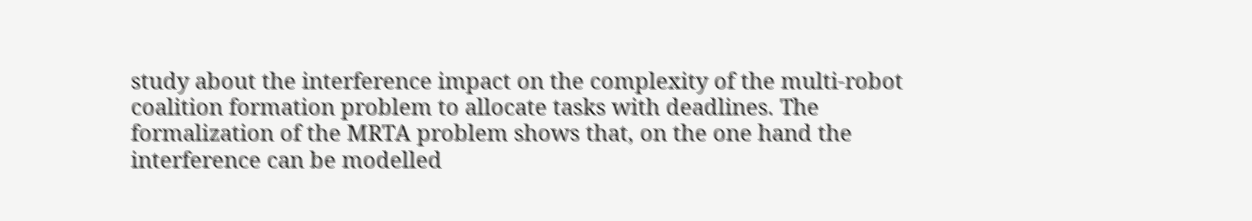study about the interference impact on the complexity of the multi-robot coalition formation problem to allocate tasks with deadlines. The formalization of the MRTA problem shows that, on the one hand the interference can be modelled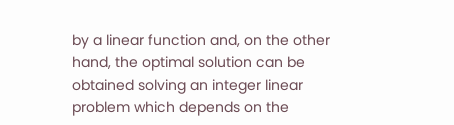by a linear function and, on the other hand, the optimal solution can be obtained solving an integer linear problem which depends on the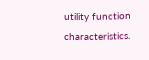utility function characteristics.